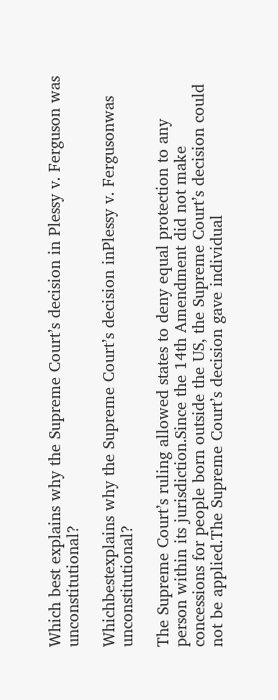Which best explains why the Supreme Court’s decision in Plessy v. Ferguson was unconstitutional?

Whichbestexplains why the Supreme Court’s decision inPlessy v. Fergusonwas unconstitutional?

The Supreme Court’s ruling allowed states to deny equal protection to any person within its jurisdiction.Since the 14th Amendment did not make concessions for people born outside the US, the Supreme Court’s decision could not be applied.The Supreme Court’s decision gave individual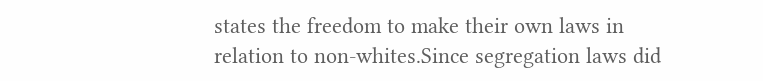states the freedom to make their own laws in relation to non-whites.Since segregation laws did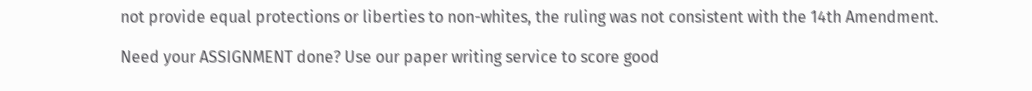not provide equal protections or liberties to non-whites, the ruling was not consistent with the 14th Amendment.

Need your ASSIGNMENT done? Use our paper writing service to score good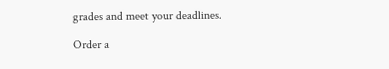grades and meet your deadlines.

Order a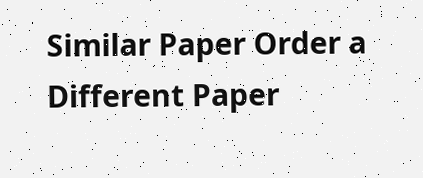Similar Paper Order a Different Paper